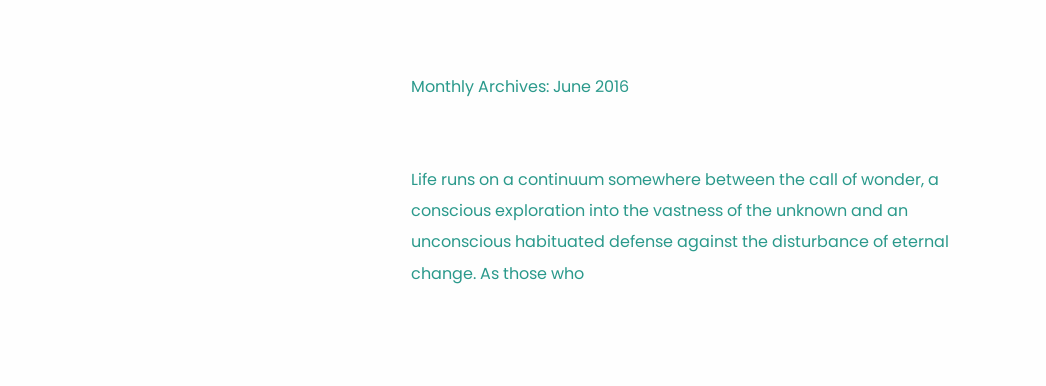Monthly Archives: June 2016


Life runs on a continuum somewhere between the call of wonder, a conscious exploration into the vastness of the unknown and an unconscious habituated defense against the disturbance of eternal change. As those who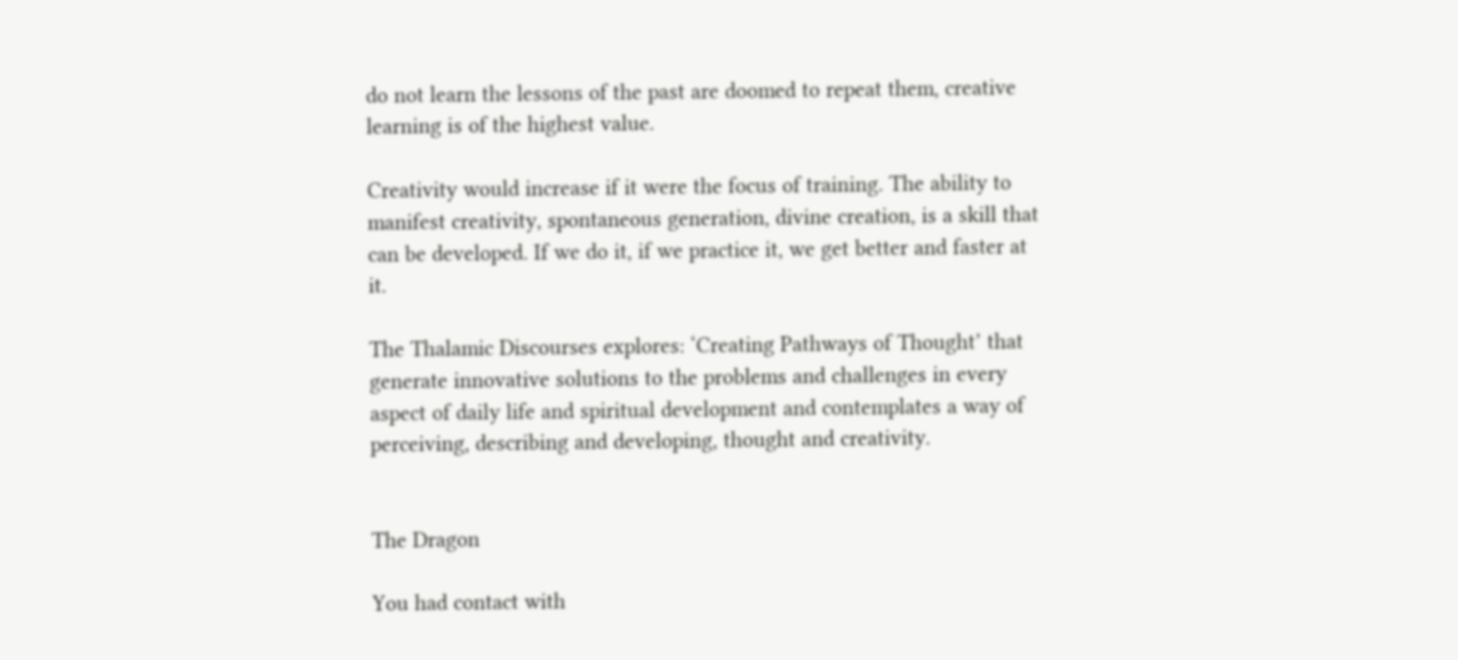do not learn the lessons of the past are doomed to repeat them, creative learning is of the highest value.

Creativity would increase if it were the focus of training. The ability to manifest creativity, spontaneous generation, divine creation, is a skill that can be developed. If we do it, if we practice it, we get better and faster at it.

The Thalamic Discourses explores: ‘Creating Pathways of Thought’ that generate innovative solutions to the problems and challenges in every aspect of daily life and spiritual development and contemplates a way of perceiving, describing and developing, thought and creativity.


The Dragon

You had contact with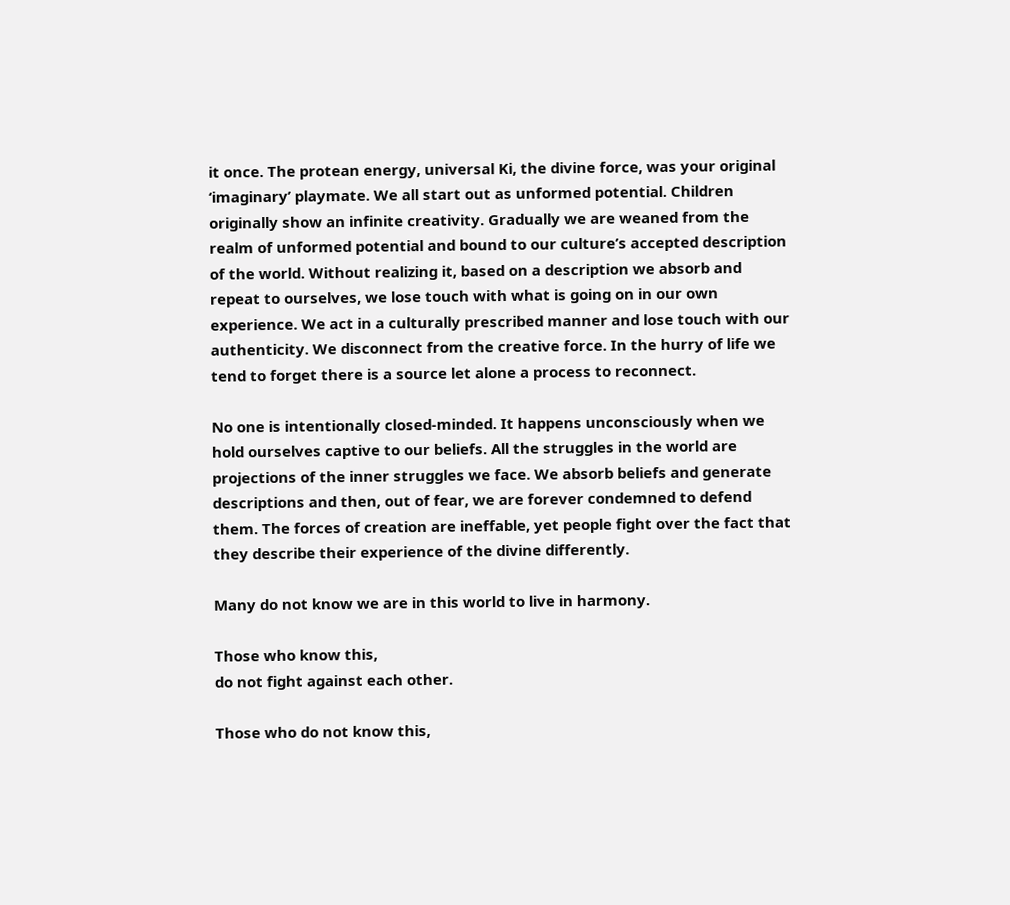it once. The protean energy, universal Ki, the divine force, was your original ‘imaginary’ playmate. We all start out as unformed potential. Children originally show an infinite creativity. Gradually we are weaned from the realm of unformed potential and bound to our culture’s accepted description of the world. Without realizing it, based on a description we absorb and repeat to ourselves, we lose touch with what is going on in our own experience. We act in a culturally prescribed manner and lose touch with our authenticity. We disconnect from the creative force. In the hurry of life we tend to forget there is a source let alone a process to reconnect.

No one is intentionally closed-minded. It happens unconsciously when we hold ourselves captive to our beliefs. All the struggles in the world are projections of the inner struggles we face. We absorb beliefs and generate descriptions and then, out of fear, we are forever condemned to defend them. The forces of creation are ineffable, yet people fight over the fact that they describe their experience of the divine differently.

Many do not know we are in this world to live in harmony.

Those who know this,
do not fight against each other.

Those who do not know this,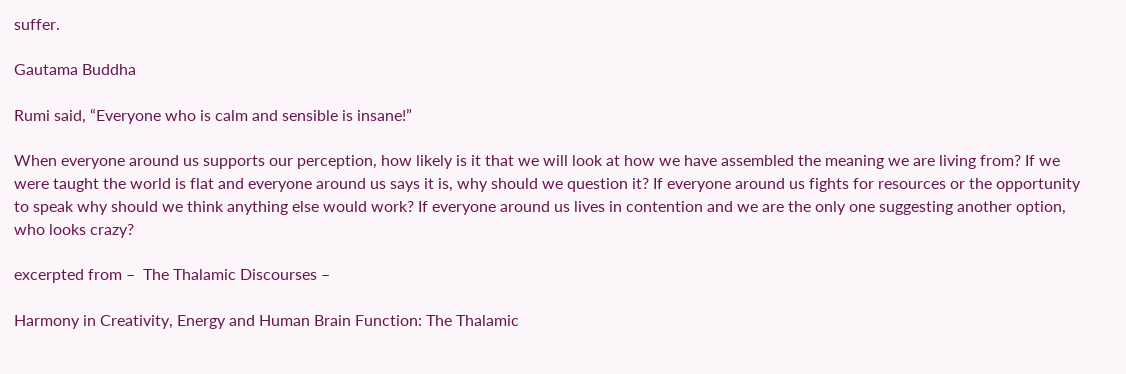suffer.

Gautama Buddha

Rumi said, “Everyone who is calm and sensible is insane!”

When everyone around us supports our perception, how likely is it that we will look at how we have assembled the meaning we are living from? If we were taught the world is flat and everyone around us says it is, why should we question it? If everyone around us fights for resources or the opportunity to speak why should we think anything else would work? If everyone around us lives in contention and we are the only one suggesting another option, who looks crazy?

excerpted from –  The Thalamic Discourses –

Harmony in Creativity, Energy and Human Brain Function: The Thalamic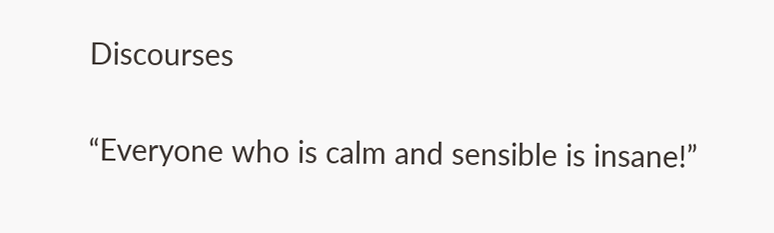Discourses

“Everyone who is calm and sensible is insane!”